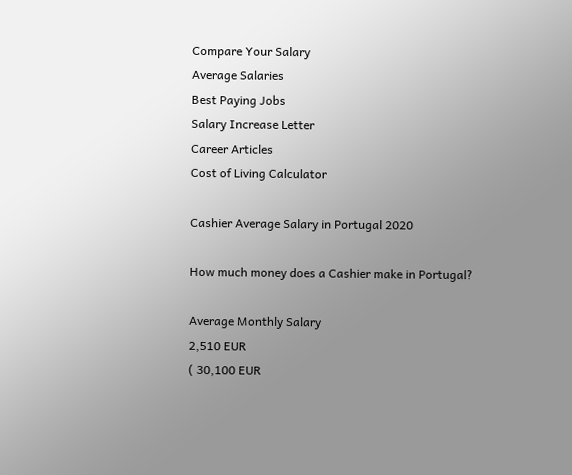Compare Your Salary
Average Salaries
Best Paying Jobs
Salary Increase Letter
Career Articles
Cost of Living Calculator

Cashier Average Salary in Portugal 2020

How much money does a Cashier make in Portugal?

Average Monthly Salary
2,510 EUR
( 30,100 EUR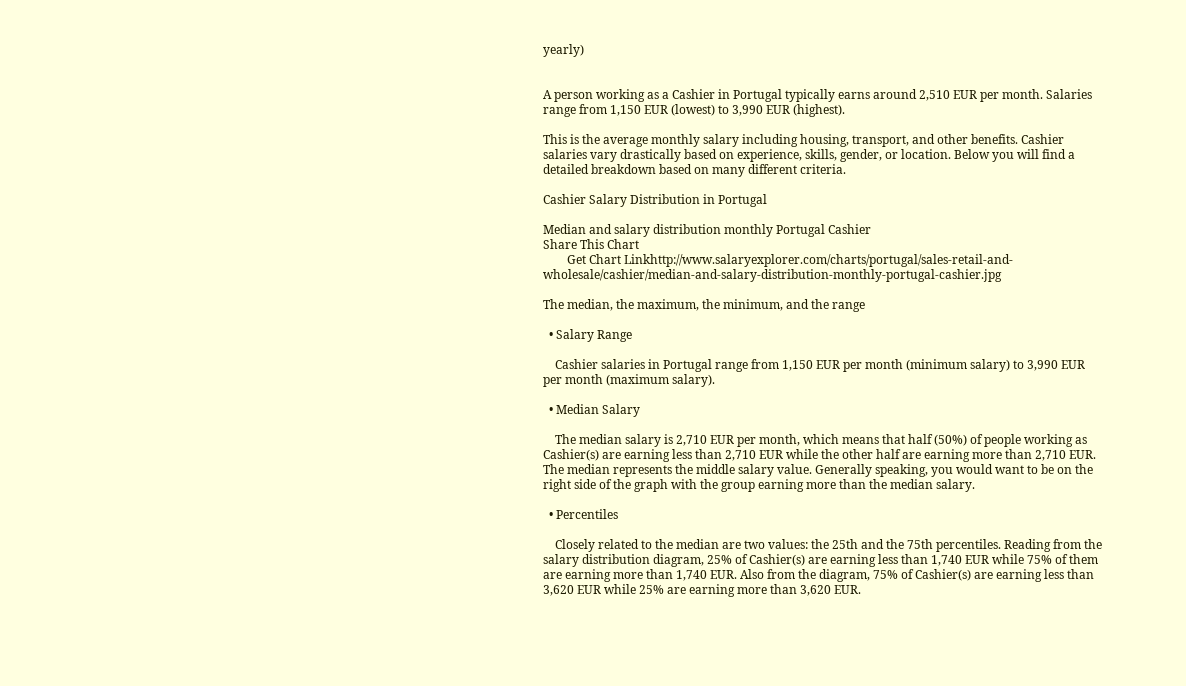yearly)


A person working as a Cashier in Portugal typically earns around 2,510 EUR per month. Salaries range from 1,150 EUR (lowest) to 3,990 EUR (highest).

This is the average monthly salary including housing, transport, and other benefits. Cashier salaries vary drastically based on experience, skills, gender, or location. Below you will find a detailed breakdown based on many different criteria.

Cashier Salary Distribution in Portugal

Median and salary distribution monthly Portugal Cashier
Share This Chart
        Get Chart Linkhttp://www.salaryexplorer.com/charts/portugal/sales-retail-and-wholesale/cashier/median-and-salary-distribution-monthly-portugal-cashier.jpg

The median, the maximum, the minimum, and the range

  • Salary Range

    Cashier salaries in Portugal range from 1,150 EUR per month (minimum salary) to 3,990 EUR per month (maximum salary).

  • Median Salary

    The median salary is 2,710 EUR per month, which means that half (50%) of people working as Cashier(s) are earning less than 2,710 EUR while the other half are earning more than 2,710 EUR. The median represents the middle salary value. Generally speaking, you would want to be on the right side of the graph with the group earning more than the median salary.

  • Percentiles

    Closely related to the median are two values: the 25th and the 75th percentiles. Reading from the salary distribution diagram, 25% of Cashier(s) are earning less than 1,740 EUR while 75% of them are earning more than 1,740 EUR. Also from the diagram, 75% of Cashier(s) are earning less than 3,620 EUR while 25% are earning more than 3,620 EUR.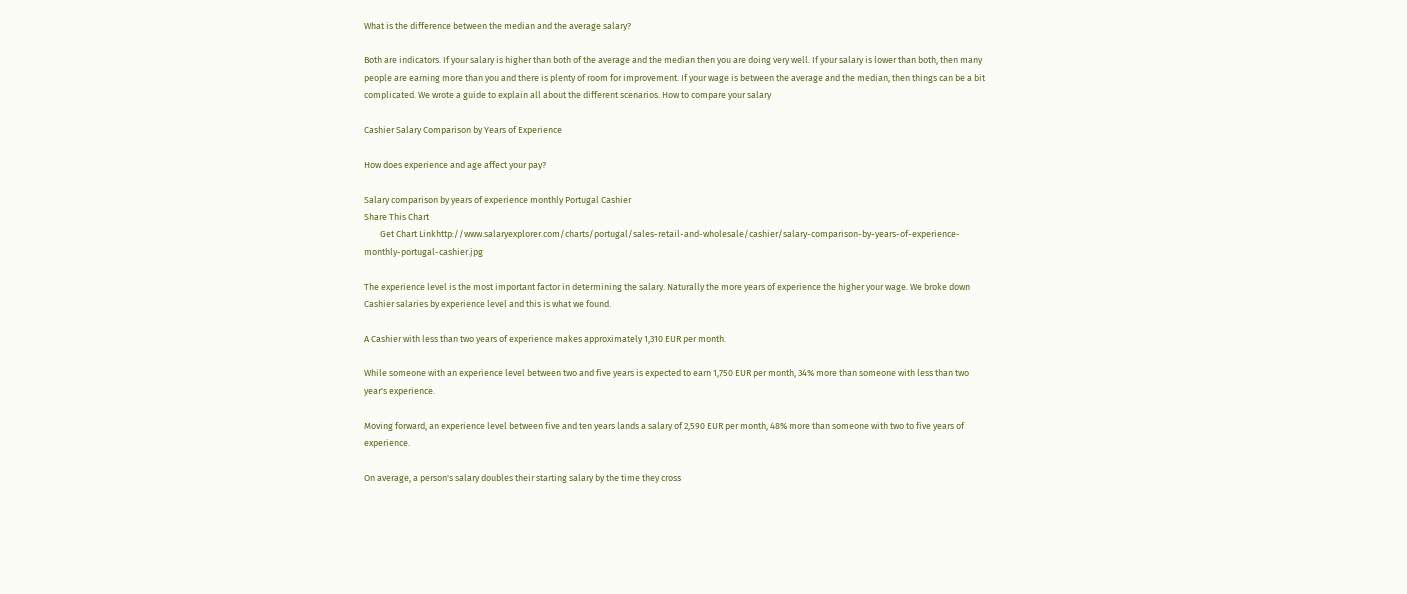What is the difference between the median and the average salary?

Both are indicators. If your salary is higher than both of the average and the median then you are doing very well. If your salary is lower than both, then many people are earning more than you and there is plenty of room for improvement. If your wage is between the average and the median, then things can be a bit complicated. We wrote a guide to explain all about the different scenarios. How to compare your salary

Cashier Salary Comparison by Years of Experience

How does experience and age affect your pay?

Salary comparison by years of experience monthly Portugal Cashier
Share This Chart
        Get Chart Linkhttp://www.salaryexplorer.com/charts/portugal/sales-retail-and-wholesale/cashier/salary-comparison-by-years-of-experience-monthly-portugal-cashier.jpg

The experience level is the most important factor in determining the salary. Naturally the more years of experience the higher your wage. We broke down Cashier salaries by experience level and this is what we found.

A Cashier with less than two years of experience makes approximately 1,310 EUR per month.

While someone with an experience level between two and five years is expected to earn 1,750 EUR per month, 34% more than someone with less than two year's experience.

Moving forward, an experience level between five and ten years lands a salary of 2,590 EUR per month, 48% more than someone with two to five years of experience.

On average, a person's salary doubles their starting salary by the time they cross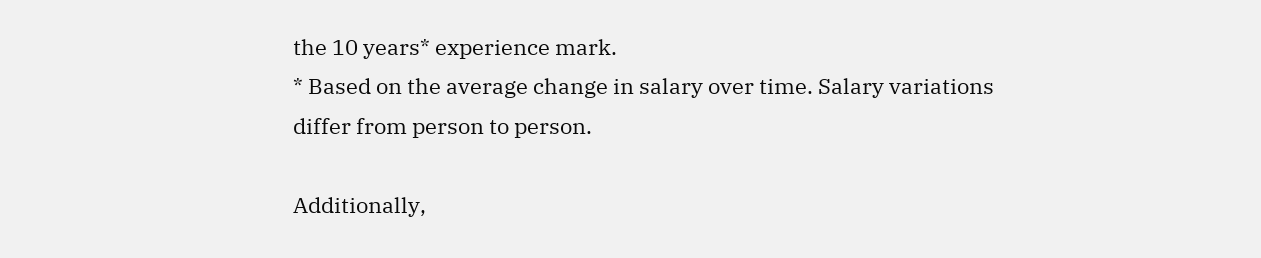the 10 years* experience mark.
* Based on the average change in salary over time. Salary variations differ from person to person.

Additionally,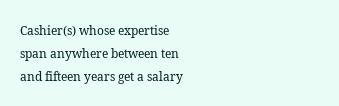Cashier(s) whose expertise span anywhere between ten and fifteen years get a salary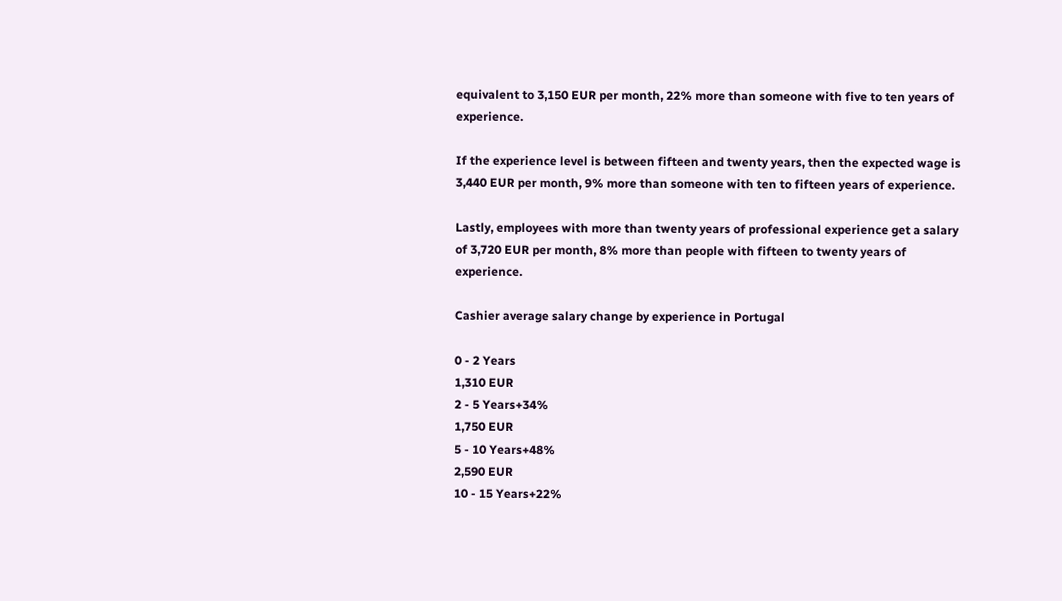equivalent to 3,150 EUR per month, 22% more than someone with five to ten years of experience.

If the experience level is between fifteen and twenty years, then the expected wage is 3,440 EUR per month, 9% more than someone with ten to fifteen years of experience.

Lastly, employees with more than twenty years of professional experience get a salary of 3,720 EUR per month, 8% more than people with fifteen to twenty years of experience.

Cashier average salary change by experience in Portugal

0 - 2 Years
1,310 EUR
2 - 5 Years+34%
1,750 EUR
5 - 10 Years+48%
2,590 EUR
10 - 15 Years+22%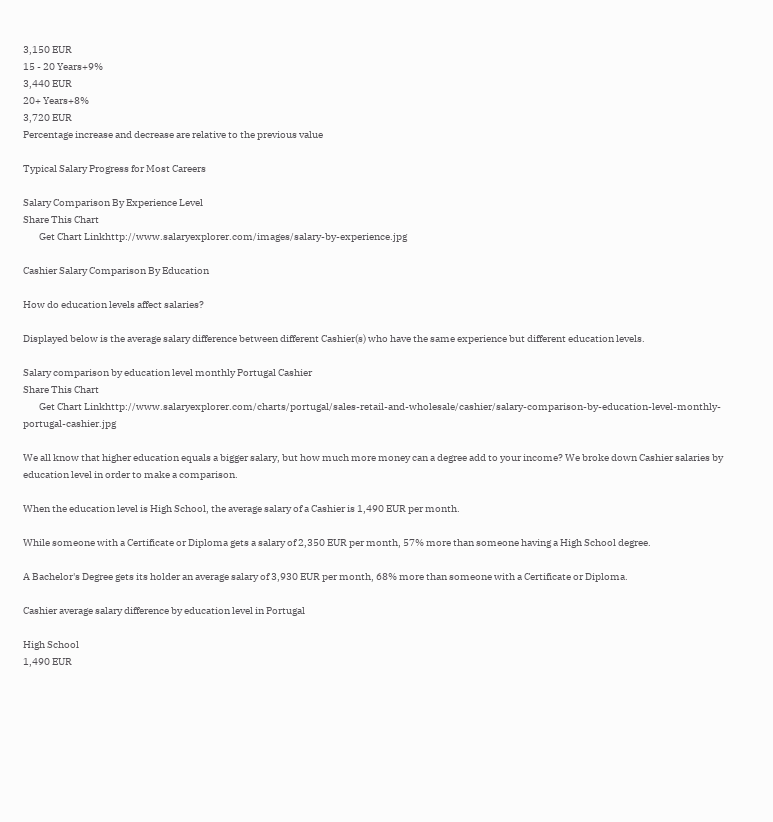3,150 EUR
15 - 20 Years+9%
3,440 EUR
20+ Years+8%
3,720 EUR
Percentage increase and decrease are relative to the previous value

Typical Salary Progress for Most Careers

Salary Comparison By Experience Level
Share This Chart
        Get Chart Linkhttp://www.salaryexplorer.com/images/salary-by-experience.jpg

Cashier Salary Comparison By Education

How do education levels affect salaries?

Displayed below is the average salary difference between different Cashier(s) who have the same experience but different education levels.

Salary comparison by education level monthly Portugal Cashier
Share This Chart
        Get Chart Linkhttp://www.salaryexplorer.com/charts/portugal/sales-retail-and-wholesale/cashier/salary-comparison-by-education-level-monthly-portugal-cashier.jpg

We all know that higher education equals a bigger salary, but how much more money can a degree add to your income? We broke down Cashier salaries by education level in order to make a comparison.

When the education level is High School, the average salary of a Cashier is 1,490 EUR per month.

While someone with a Certificate or Diploma gets a salary of 2,350 EUR per month, 57% more than someone having a High School degree.

A Bachelor's Degree gets its holder an average salary of 3,930 EUR per month, 68% more than someone with a Certificate or Diploma.

Cashier average salary difference by education level in Portugal

High School
1,490 EUR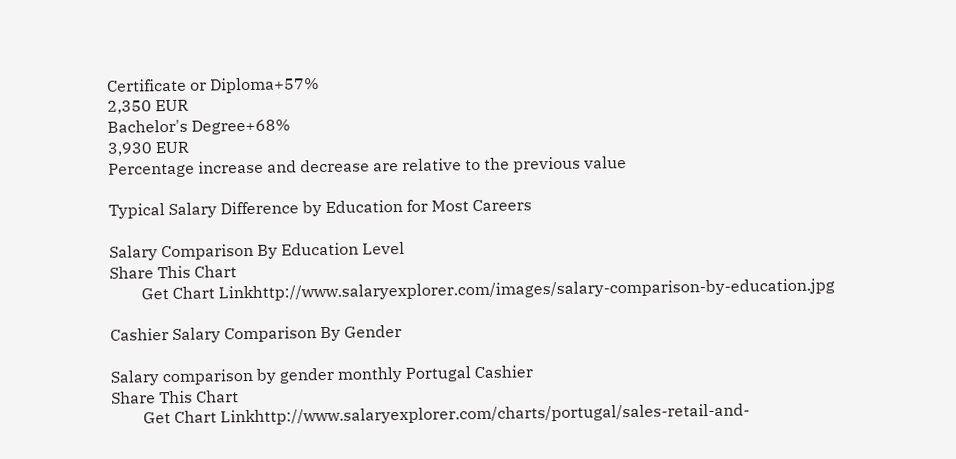Certificate or Diploma+57%
2,350 EUR
Bachelor's Degree+68%
3,930 EUR
Percentage increase and decrease are relative to the previous value

Typical Salary Difference by Education for Most Careers

Salary Comparison By Education Level
Share This Chart
        Get Chart Linkhttp://www.salaryexplorer.com/images/salary-comparison-by-education.jpg

Cashier Salary Comparison By Gender

Salary comparison by gender monthly Portugal Cashier
Share This Chart
        Get Chart Linkhttp://www.salaryexplorer.com/charts/portugal/sales-retail-and-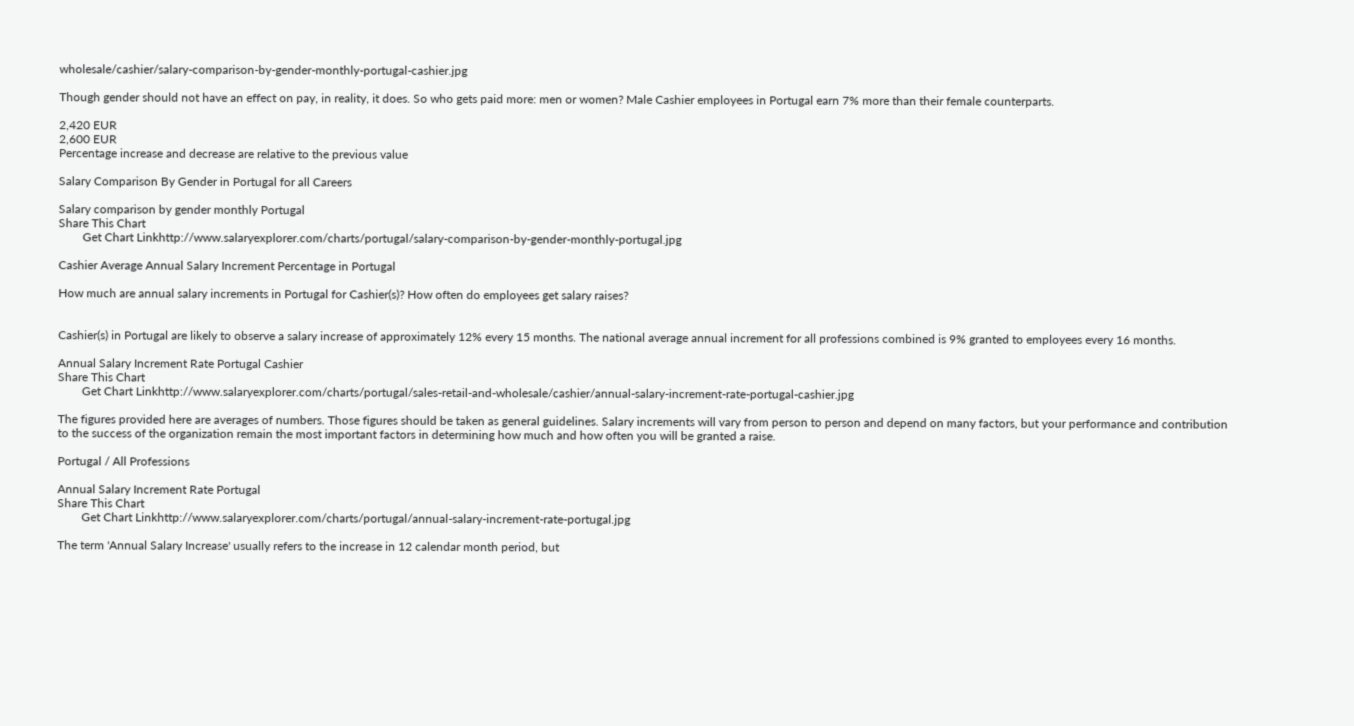wholesale/cashier/salary-comparison-by-gender-monthly-portugal-cashier.jpg

Though gender should not have an effect on pay, in reality, it does. So who gets paid more: men or women? Male Cashier employees in Portugal earn 7% more than their female counterparts.

2,420 EUR
2,600 EUR
Percentage increase and decrease are relative to the previous value

Salary Comparison By Gender in Portugal for all Careers

Salary comparison by gender monthly Portugal
Share This Chart
        Get Chart Linkhttp://www.salaryexplorer.com/charts/portugal/salary-comparison-by-gender-monthly-portugal.jpg

Cashier Average Annual Salary Increment Percentage in Portugal

How much are annual salary increments in Portugal for Cashier(s)? How often do employees get salary raises?


Cashier(s) in Portugal are likely to observe a salary increase of approximately 12% every 15 months. The national average annual increment for all professions combined is 9% granted to employees every 16 months.

Annual Salary Increment Rate Portugal Cashier
Share This Chart
        Get Chart Linkhttp://www.salaryexplorer.com/charts/portugal/sales-retail-and-wholesale/cashier/annual-salary-increment-rate-portugal-cashier.jpg

The figures provided here are averages of numbers. Those figures should be taken as general guidelines. Salary increments will vary from person to person and depend on many factors, but your performance and contribution to the success of the organization remain the most important factors in determining how much and how often you will be granted a raise.

Portugal / All Professions

Annual Salary Increment Rate Portugal
Share This Chart
        Get Chart Linkhttp://www.salaryexplorer.com/charts/portugal/annual-salary-increment-rate-portugal.jpg

The term 'Annual Salary Increase' usually refers to the increase in 12 calendar month period, but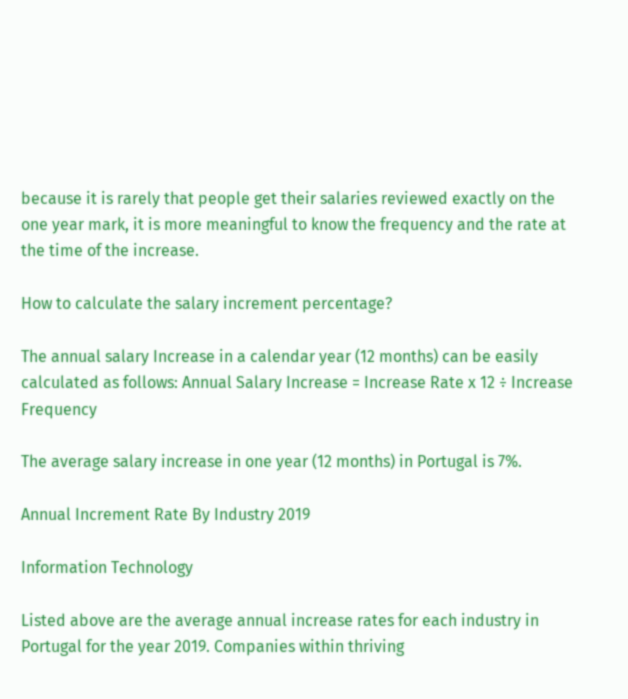because it is rarely that people get their salaries reviewed exactly on the one year mark, it is more meaningful to know the frequency and the rate at the time of the increase.

How to calculate the salary increment percentage?

The annual salary Increase in a calendar year (12 months) can be easily calculated as follows: Annual Salary Increase = Increase Rate x 12 ÷ Increase Frequency

The average salary increase in one year (12 months) in Portugal is 7%.

Annual Increment Rate By Industry 2019

Information Technology

Listed above are the average annual increase rates for each industry in Portugal for the year 2019. Companies within thriving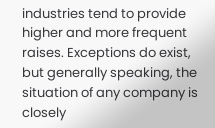industries tend to provide higher and more frequent raises. Exceptions do exist, but generally speaking, the situation of any company is closely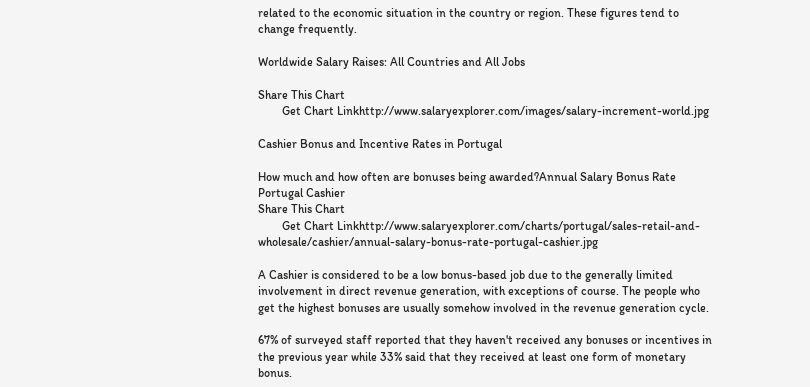related to the economic situation in the country or region. These figures tend to change frequently.

Worldwide Salary Raises: All Countries and All Jobs

Share This Chart
        Get Chart Linkhttp://www.salaryexplorer.com/images/salary-increment-world.jpg

Cashier Bonus and Incentive Rates in Portugal

How much and how often are bonuses being awarded?Annual Salary Bonus Rate Portugal Cashier
Share This Chart
        Get Chart Linkhttp://www.salaryexplorer.com/charts/portugal/sales-retail-and-wholesale/cashier/annual-salary-bonus-rate-portugal-cashier.jpg

A Cashier is considered to be a low bonus-based job due to the generally limited involvement in direct revenue generation, with exceptions of course. The people who get the highest bonuses are usually somehow involved in the revenue generation cycle.

67% of surveyed staff reported that they haven't received any bonuses or incentives in the previous year while 33% said that they received at least one form of monetary bonus.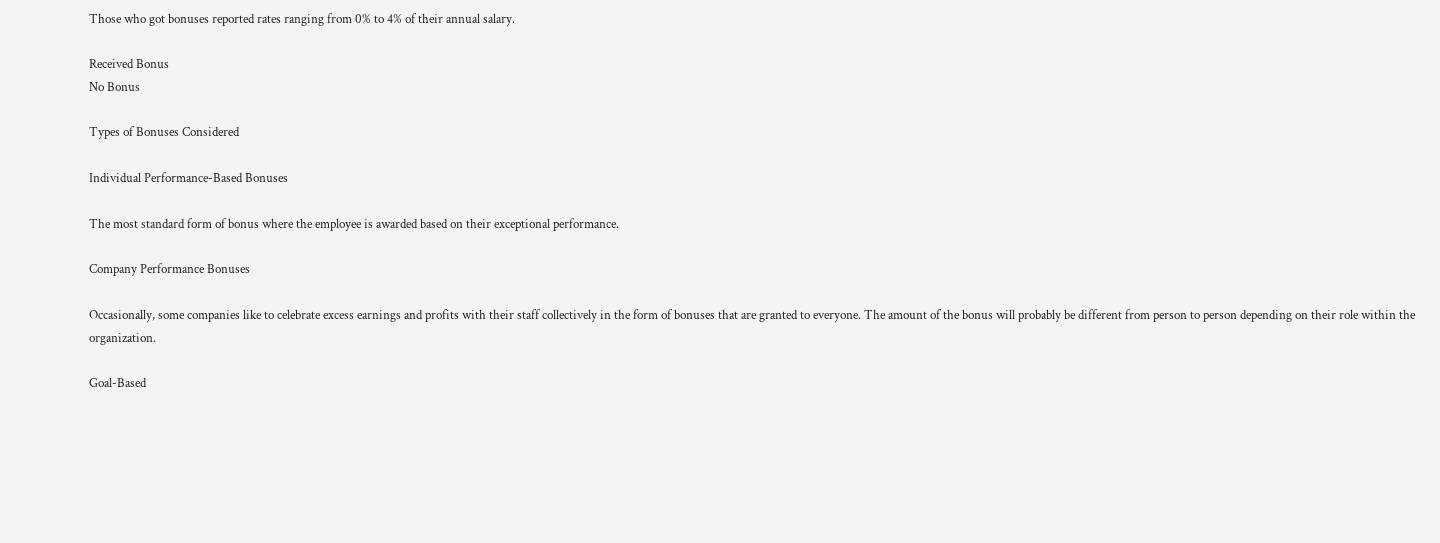Those who got bonuses reported rates ranging from 0% to 4% of their annual salary.

Received Bonus
No Bonus

Types of Bonuses Considered

Individual Performance-Based Bonuses

The most standard form of bonus where the employee is awarded based on their exceptional performance.

Company Performance Bonuses

Occasionally, some companies like to celebrate excess earnings and profits with their staff collectively in the form of bonuses that are granted to everyone. The amount of the bonus will probably be different from person to person depending on their role within the organization.

Goal-Based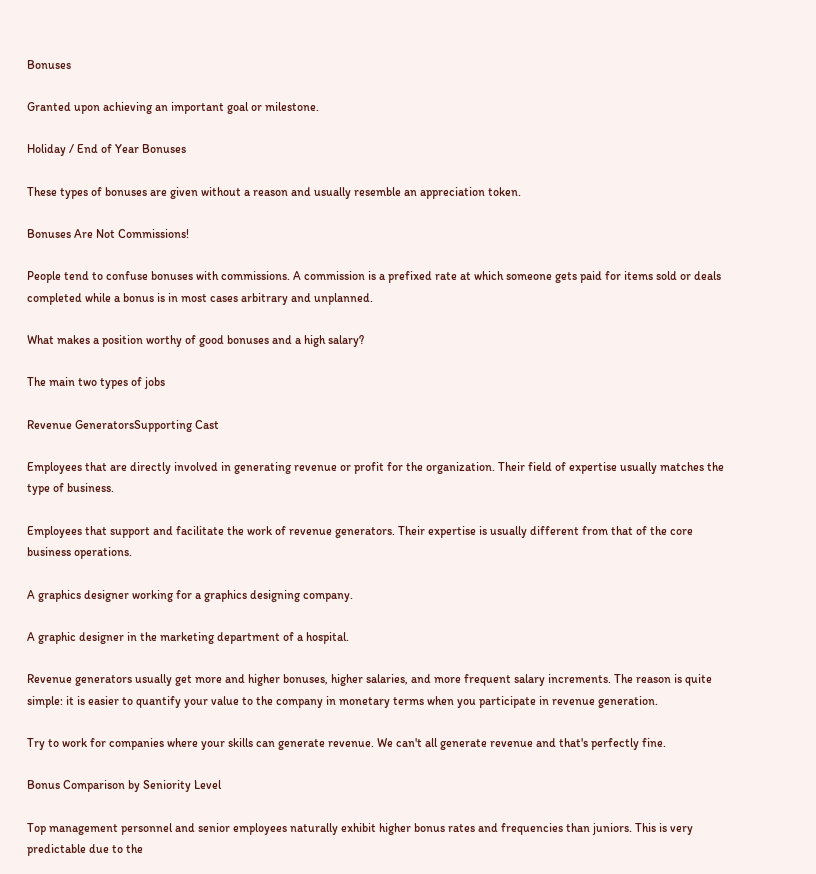Bonuses

Granted upon achieving an important goal or milestone.

Holiday / End of Year Bonuses

These types of bonuses are given without a reason and usually resemble an appreciation token.

Bonuses Are Not Commissions!

People tend to confuse bonuses with commissions. A commission is a prefixed rate at which someone gets paid for items sold or deals completed while a bonus is in most cases arbitrary and unplanned.

What makes a position worthy of good bonuses and a high salary?

The main two types of jobs

Revenue GeneratorsSupporting Cast

Employees that are directly involved in generating revenue or profit for the organization. Their field of expertise usually matches the type of business.

Employees that support and facilitate the work of revenue generators. Their expertise is usually different from that of the core business operations.

A graphics designer working for a graphics designing company.

A graphic designer in the marketing department of a hospital.

Revenue generators usually get more and higher bonuses, higher salaries, and more frequent salary increments. The reason is quite simple: it is easier to quantify your value to the company in monetary terms when you participate in revenue generation.

Try to work for companies where your skills can generate revenue. We can't all generate revenue and that's perfectly fine.

Bonus Comparison by Seniority Level

Top management personnel and senior employees naturally exhibit higher bonus rates and frequencies than juniors. This is very predictable due to the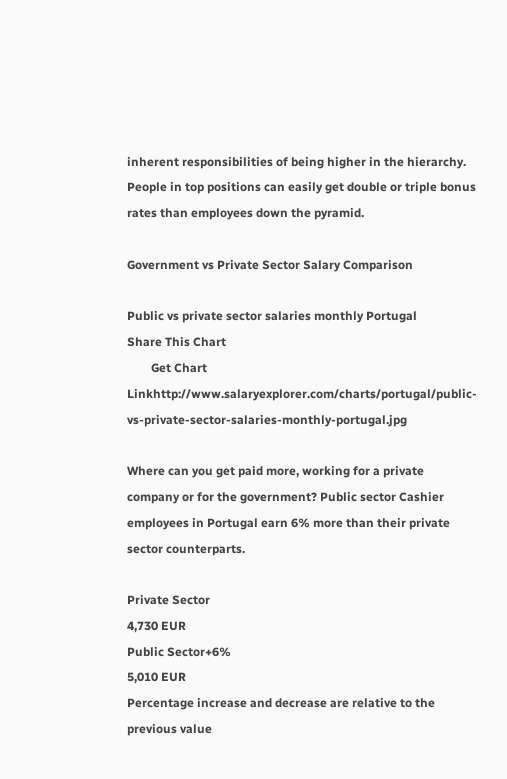inherent responsibilities of being higher in the hierarchy. People in top positions can easily get double or triple bonus rates than employees down the pyramid.

Government vs Private Sector Salary Comparison

Public vs private sector salaries monthly Portugal
Share This Chart
        Get Chart Linkhttp://www.salaryexplorer.com/charts/portugal/public-vs-private-sector-salaries-monthly-portugal.jpg

Where can you get paid more, working for a private company or for the government? Public sector Cashier employees in Portugal earn 6% more than their private sector counterparts.

Private Sector
4,730 EUR
Public Sector+6%
5,010 EUR
Percentage increase and decrease are relative to the previous value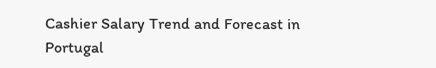Cashier Salary Trend and Forecast in Portugal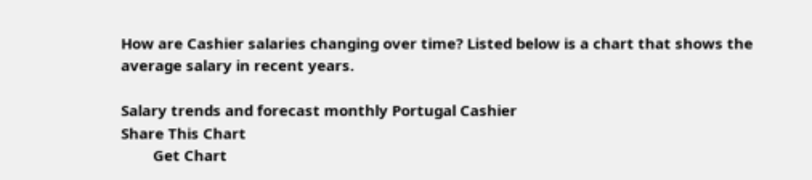How are Cashier salaries changing over time? Listed below is a chart that shows the average salary in recent years.

Salary trends and forecast monthly Portugal Cashier
Share This Chart
        Get Chart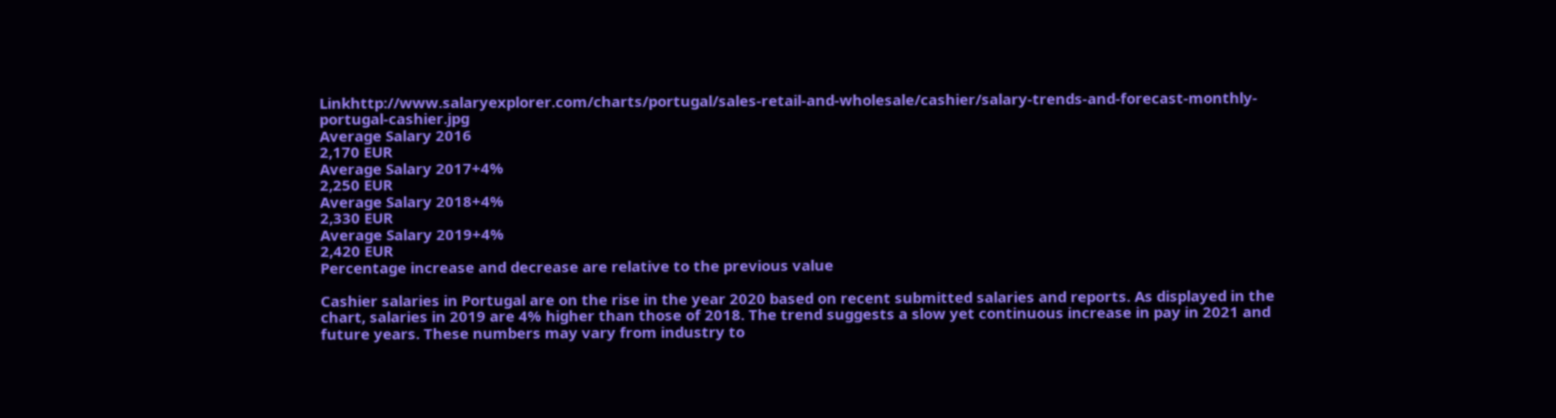Linkhttp://www.salaryexplorer.com/charts/portugal/sales-retail-and-wholesale/cashier/salary-trends-and-forecast-monthly-portugal-cashier.jpg
Average Salary 2016
2,170 EUR
Average Salary 2017+4%
2,250 EUR
Average Salary 2018+4%
2,330 EUR
Average Salary 2019+4%
2,420 EUR
Percentage increase and decrease are relative to the previous value

Cashier salaries in Portugal are on the rise in the year 2020 based on recent submitted salaries and reports. As displayed in the chart, salaries in 2019 are 4% higher than those of 2018. The trend suggests a slow yet continuous increase in pay in 2021 and future years. These numbers may vary from industry to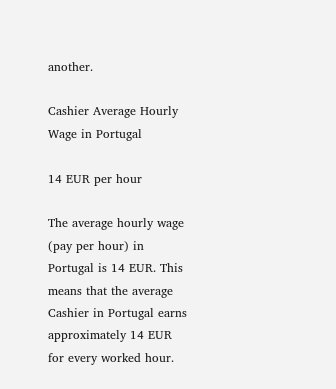another.

Cashier Average Hourly Wage in Portugal

14 EUR per hour

The average hourly wage (pay per hour) in Portugal is 14 EUR. This means that the average Cashier in Portugal earns approximately 14 EUR for every worked hour.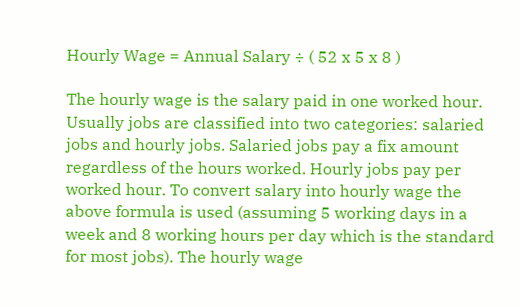Hourly Wage = Annual Salary ÷ ( 52 x 5 x 8 )

The hourly wage is the salary paid in one worked hour. Usually jobs are classified into two categories: salaried jobs and hourly jobs. Salaried jobs pay a fix amount regardless of the hours worked. Hourly jobs pay per worked hour. To convert salary into hourly wage the above formula is used (assuming 5 working days in a week and 8 working hours per day which is the standard for most jobs). The hourly wage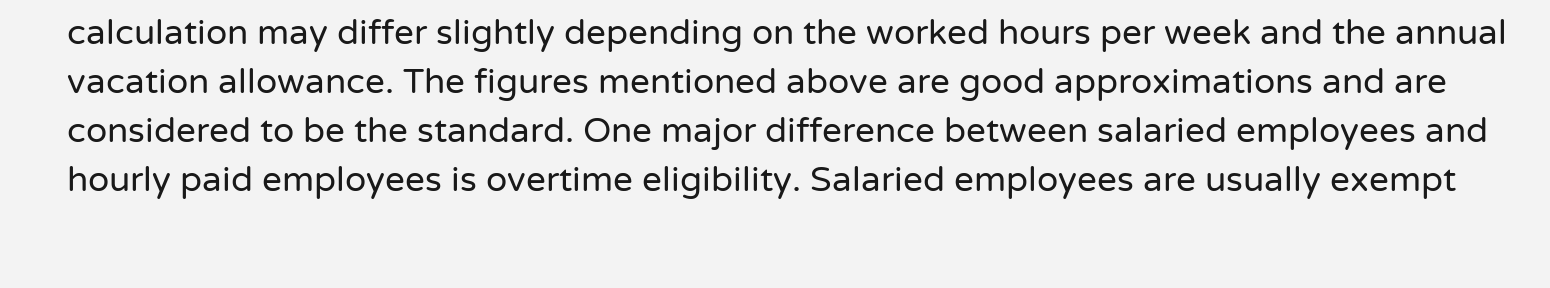calculation may differ slightly depending on the worked hours per week and the annual vacation allowance. The figures mentioned above are good approximations and are considered to be the standard. One major difference between salaried employees and hourly paid employees is overtime eligibility. Salaried employees are usually exempt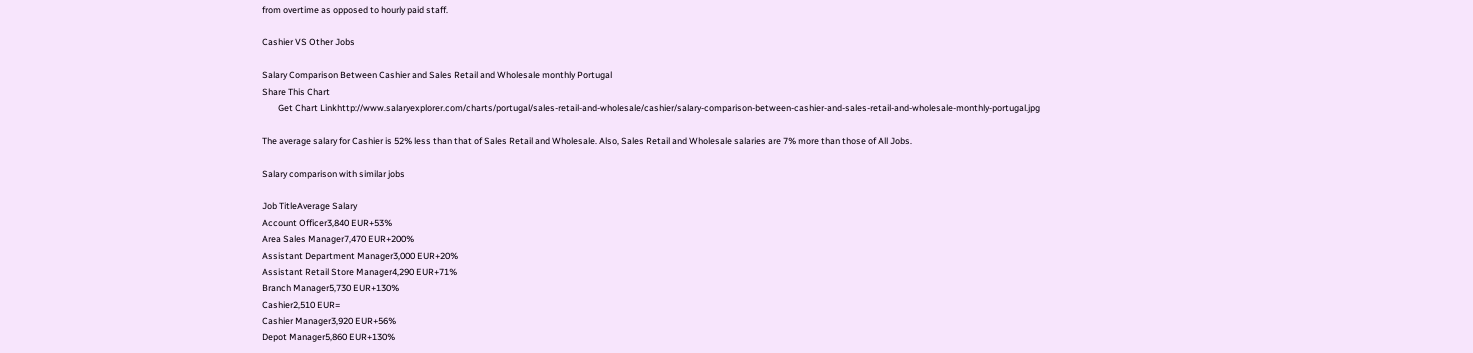from overtime as opposed to hourly paid staff.

Cashier VS Other Jobs

Salary Comparison Between Cashier and Sales Retail and Wholesale monthly Portugal
Share This Chart
        Get Chart Linkhttp://www.salaryexplorer.com/charts/portugal/sales-retail-and-wholesale/cashier/salary-comparison-between-cashier-and-sales-retail-and-wholesale-monthly-portugal.jpg

The average salary for Cashier is 52% less than that of Sales Retail and Wholesale. Also, Sales Retail and Wholesale salaries are 7% more than those of All Jobs.

Salary comparison with similar jobs

Job TitleAverage Salary
Account Officer3,840 EUR+53%
Area Sales Manager7,470 EUR+200%
Assistant Department Manager3,000 EUR+20%
Assistant Retail Store Manager4,290 EUR+71%
Branch Manager5,730 EUR+130%
Cashier2,510 EUR=
Cashier Manager3,920 EUR+56%
Depot Manager5,860 EUR+130%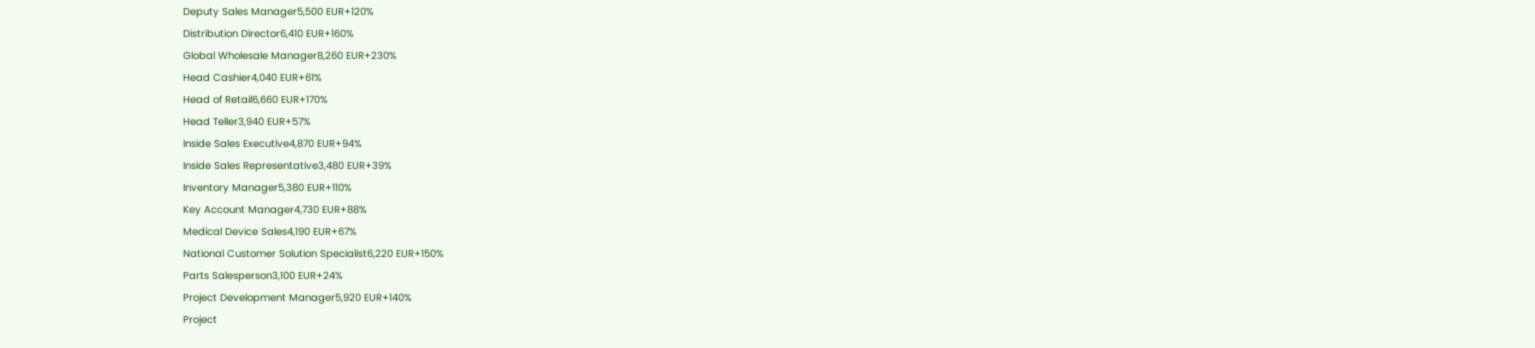Deputy Sales Manager5,500 EUR+120%
Distribution Director6,410 EUR+160%
Global Wholesale Manager8,260 EUR+230%
Head Cashier4,040 EUR+61%
Head of Retail6,660 EUR+170%
Head Teller3,940 EUR+57%
Inside Sales Executive4,870 EUR+94%
Inside Sales Representative3,480 EUR+39%
Inventory Manager5,380 EUR+110%
Key Account Manager4,730 EUR+88%
Medical Device Sales4,190 EUR+67%
National Customer Solution Specialist6,220 EUR+150%
Parts Salesperson3,100 EUR+24%
Project Development Manager5,920 EUR+140%
Project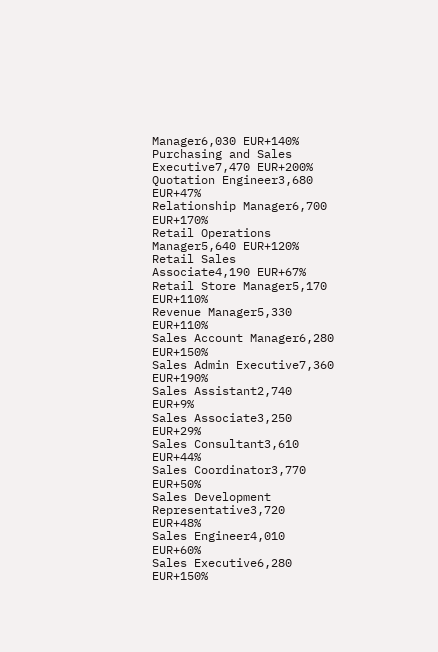Manager6,030 EUR+140%
Purchasing and Sales Executive7,470 EUR+200%
Quotation Engineer3,680 EUR+47%
Relationship Manager6,700 EUR+170%
Retail Operations Manager5,640 EUR+120%
Retail Sales Associate4,190 EUR+67%
Retail Store Manager5,170 EUR+110%
Revenue Manager5,330 EUR+110%
Sales Account Manager6,280 EUR+150%
Sales Admin Executive7,360 EUR+190%
Sales Assistant2,740 EUR+9%
Sales Associate3,250 EUR+29%
Sales Consultant3,610 EUR+44%
Sales Coordinator3,770 EUR+50%
Sales Development Representative3,720 EUR+48%
Sales Engineer4,010 EUR+60%
Sales Executive6,280 EUR+150%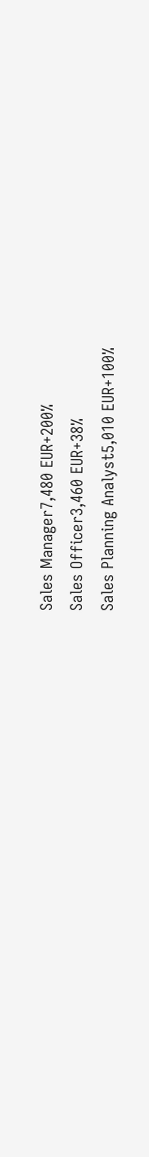Sales Manager7,480 EUR+200%
Sales Officer3,460 EUR+38%
Sales Planning Analyst5,010 EUR+100%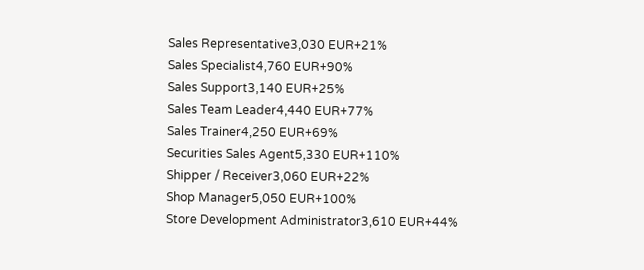Sales Representative3,030 EUR+21%
Sales Specialist4,760 EUR+90%
Sales Support3,140 EUR+25%
Sales Team Leader4,440 EUR+77%
Sales Trainer4,250 EUR+69%
Securities Sales Agent5,330 EUR+110%
Shipper / Receiver3,060 EUR+22%
Shop Manager5,050 EUR+100%
Store Development Administrator3,610 EUR+44%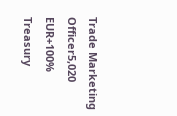Trade Marketing Officer5,020 EUR+100%
Treasury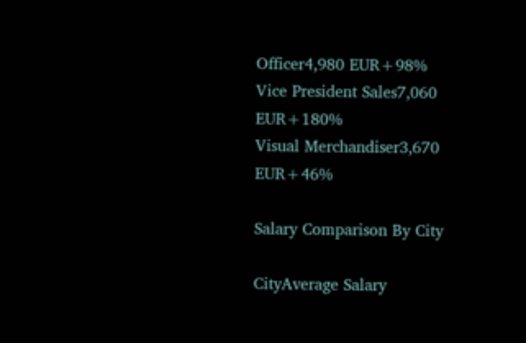Officer4,980 EUR+98%
Vice President Sales7,060 EUR+180%
Visual Merchandiser3,670 EUR+46%

Salary Comparison By City

CityAverage Salary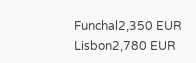Funchal2,350 EUR
Lisbon2,780 EUR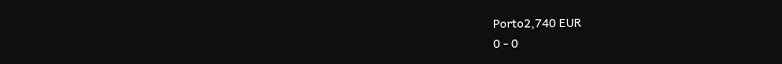Porto2,740 EUR
0 - 0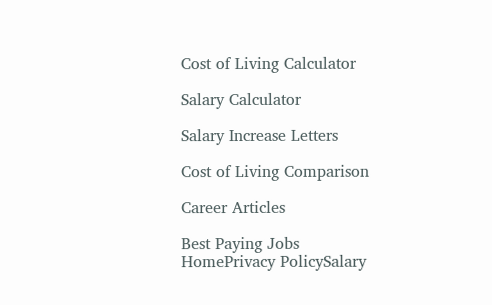Cost of Living Calculator

Salary Calculator

Salary Increase Letters

Cost of Living Comparison

Career Articles

Best Paying Jobs
HomePrivacy PolicySalary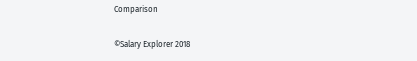Comparison

©Salary Explorer 2018